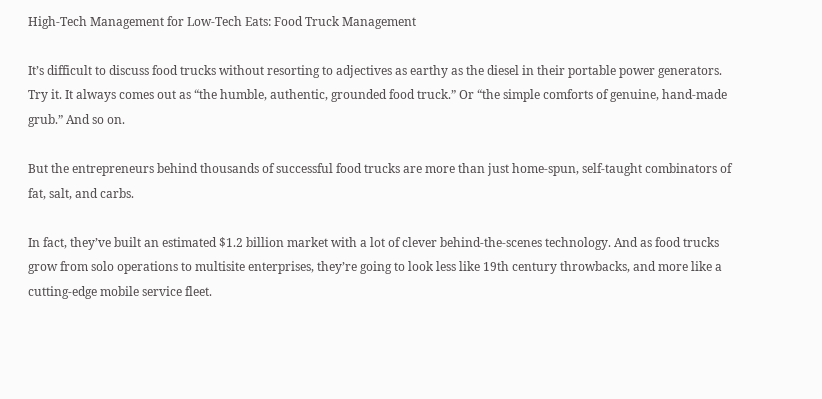High-Tech Management for Low-Tech Eats: Food Truck Management

It’s difficult to discuss food trucks without resorting to adjectives as earthy as the diesel in their portable power generators. Try it. It always comes out as “the humble, authentic, grounded food truck.” Or “the simple comforts of genuine, hand-made grub.” And so on.

But the entrepreneurs behind thousands of successful food trucks are more than just home-spun, self-taught combinators of fat, salt, and carbs.

In fact, they’ve built an estimated $1.2 billion market with a lot of clever behind-the-scenes technology. And as food trucks grow from solo operations to multisite enterprises, they’re going to look less like 19th century throwbacks, and more like a cutting-edge mobile service fleet.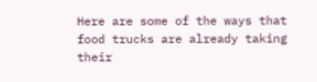Here are some of the ways that food trucks are already taking their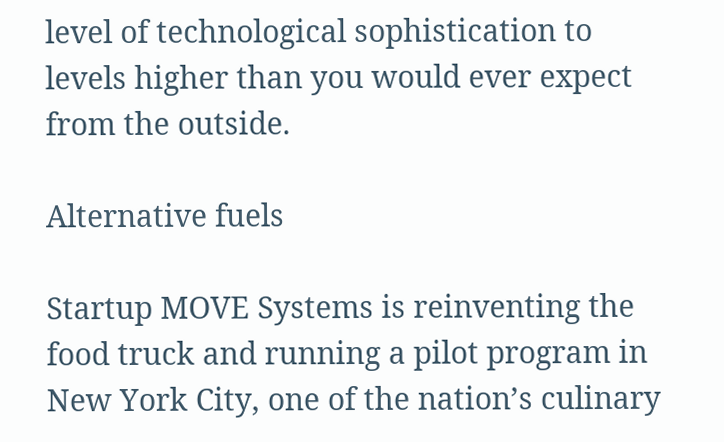level of technological sophistication to levels higher than you would ever expect from the outside.

Alternative fuels

Startup MOVE Systems is reinventing the food truck and running a pilot program in New York City, one of the nation’s culinary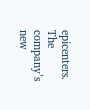epicenters. The company’s new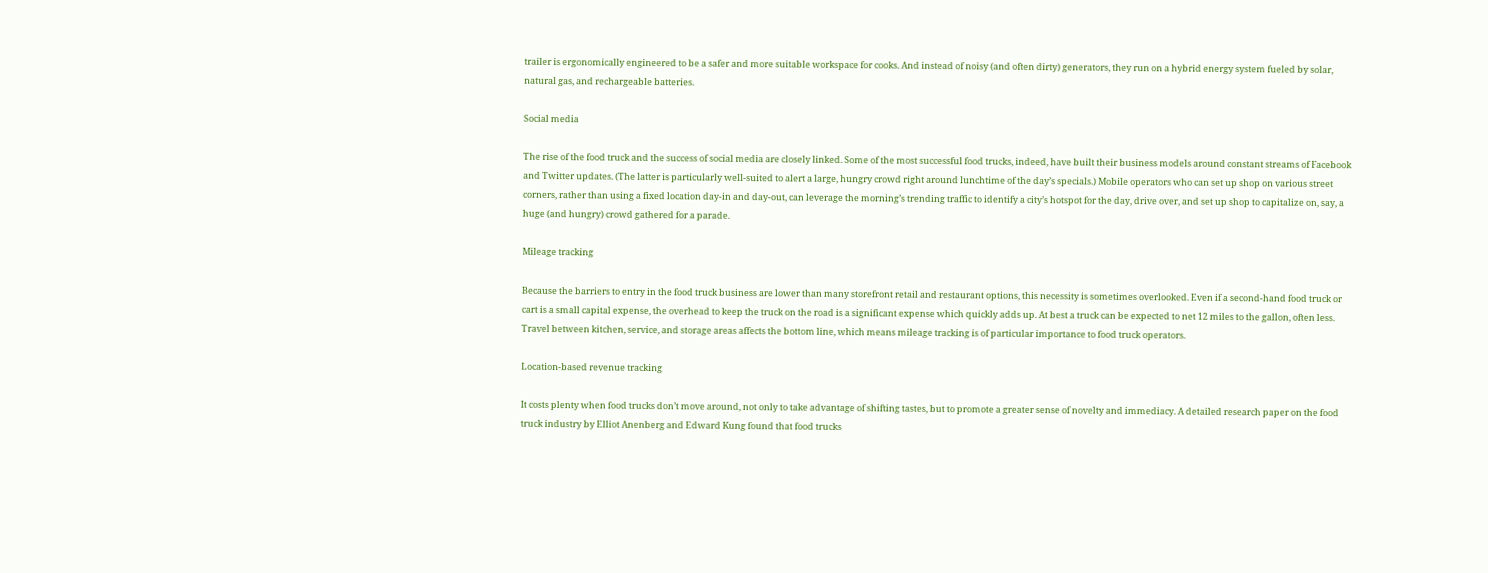trailer is ergonomically engineered to be a safer and more suitable workspace for cooks. And instead of noisy (and often dirty) generators, they run on a hybrid energy system fueled by solar, natural gas, and rechargeable batteries.

Social media

The rise of the food truck and the success of social media are closely linked. Some of the most successful food trucks, indeed, have built their business models around constant streams of Facebook and Twitter updates. (The latter is particularly well-suited to alert a large, hungry crowd right around lunchtime of the day’s specials.) Mobile operators who can set up shop on various street corners, rather than using a fixed location day-in and day-out, can leverage the morning’s trending traffic to identify a city’s hotspot for the day, drive over, and set up shop to capitalize on, say, a huge (and hungry) crowd gathered for a parade.

Mileage tracking

Because the barriers to entry in the food truck business are lower than many storefront retail and restaurant options, this necessity is sometimes overlooked. Even if a second-hand food truck or cart is a small capital expense, the overhead to keep the truck on the road is a significant expense which quickly adds up. At best a truck can be expected to net 12 miles to the gallon, often less. Travel between kitchen, service, and storage areas affects the bottom line, which means mileage tracking is of particular importance to food truck operators.

Location-based revenue tracking

It costs plenty when food trucks don’t move around, not only to take advantage of shifting tastes, but to promote a greater sense of novelty and immediacy. A detailed research paper on the food truck industry by Elliot Anenberg and Edward Kung found that food trucks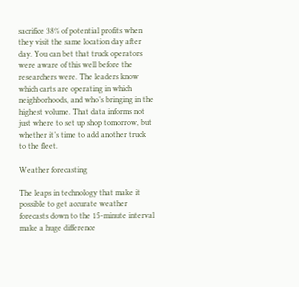sacrifice 38% of potential profits when they visit the same location day after day. You can bet that truck operators were aware of this well before the researchers were. The leaders know which carts are operating in which neighborhoods, and who’s bringing in the highest volume. That data informs not just where to set up shop tomorrow, but whether it’s time to add another truck to the fleet.

Weather forecasting

The leaps in technology that make it possible to get accurate weather forecasts down to the 15-minute interval make a huge difference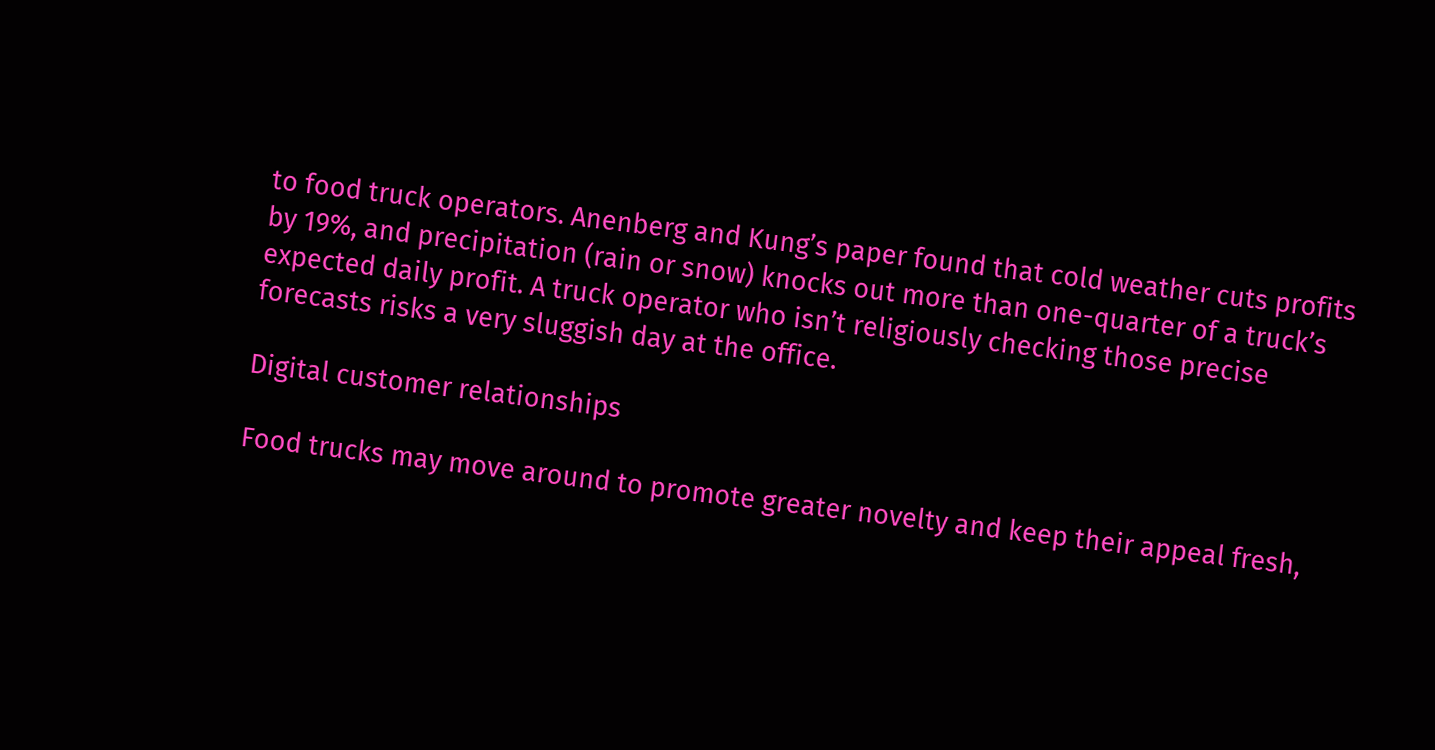to food truck operators. Anenberg and Kung’s paper found that cold weather cuts profits by 19%, and precipitation (rain or snow) knocks out more than one-quarter of a truck’s expected daily profit. A truck operator who isn’t religiously checking those precise forecasts risks a very sluggish day at the office.

Digital customer relationships

Food trucks may move around to promote greater novelty and keep their appeal fresh,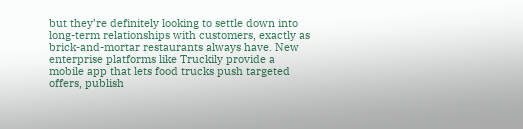but they’re definitely looking to settle down into long-term relationships with customers, exactly as brick-and-mortar restaurants always have. New enterprise platforms like Truckily provide a mobile app that lets food trucks push targeted offers, publish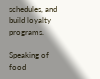schedules, and build loyalty programs.

Speaking of food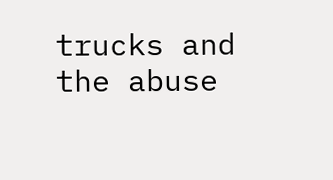trucks and the abuse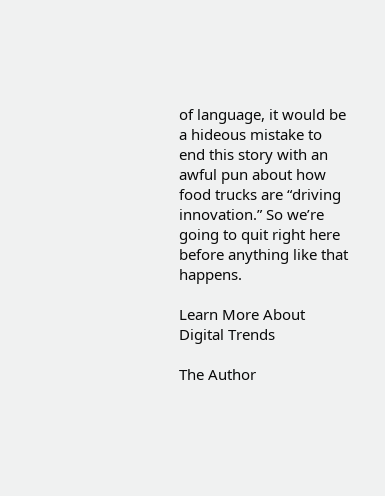of language, it would be a hideous mistake to end this story with an awful pun about how food trucks are “driving innovation.” So we’re going to quit right here before anything like that happens.

Learn More About Digital Trends

The Author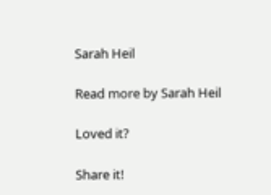Sarah Heil

Read more by Sarah Heil

Loved it?

Share it!